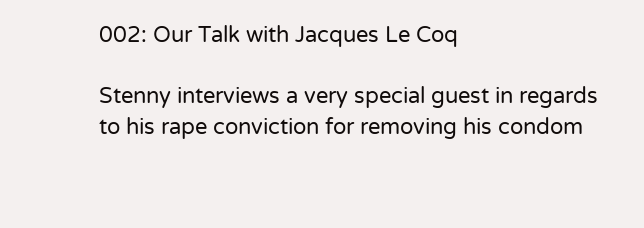002: Our Talk with Jacques Le Coq

Stenny interviews a very special guest in regards to his rape conviction for removing his condom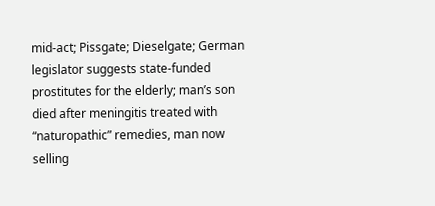mid-act; Pissgate; Dieselgate; German legislator suggests state-funded prostitutes for the elderly; man’s son died after meningitis treated with “naturopathic” remedies, man now selling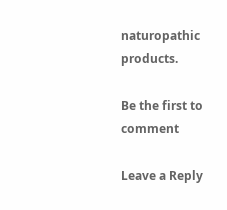naturopathic products.

Be the first to comment

Leave a Reply